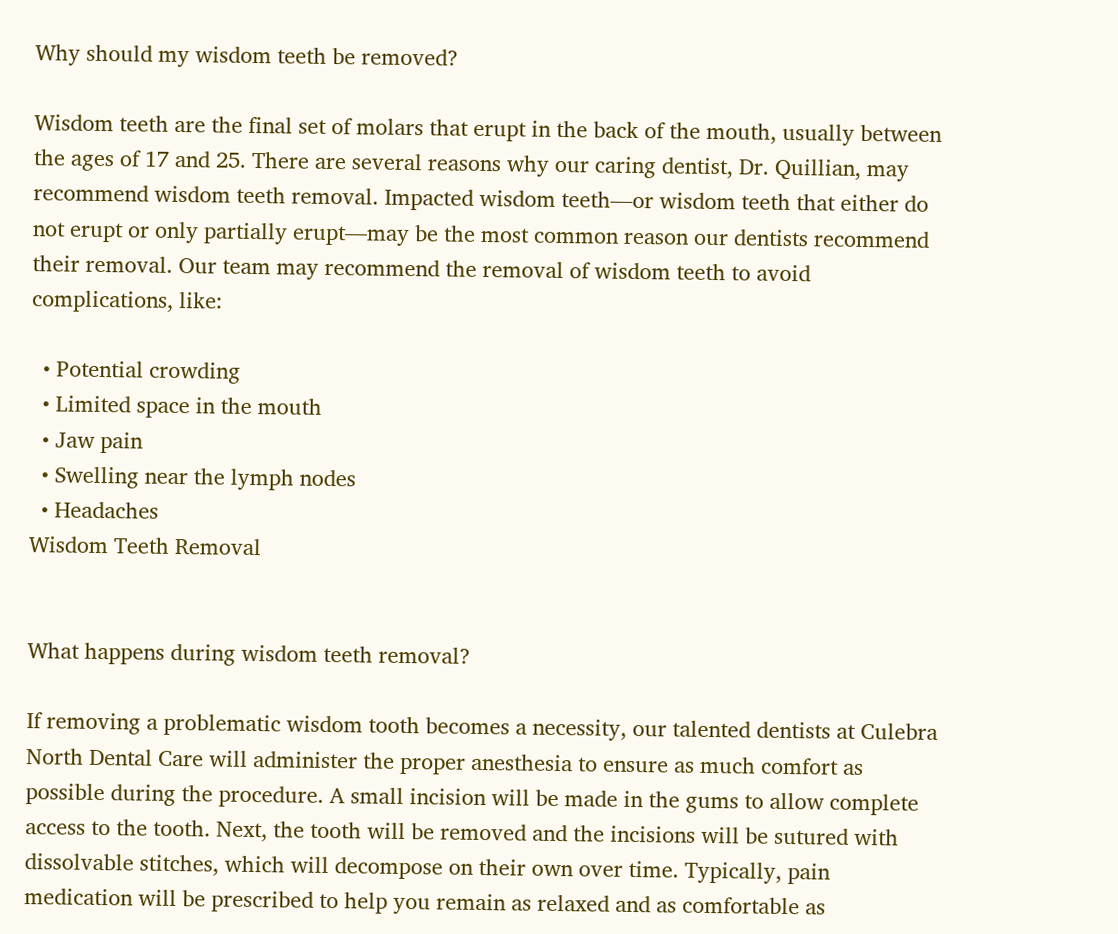Why should my wisdom teeth be removed?

Wisdom teeth are the final set of molars that erupt in the back of the mouth, usually between the ages of 17 and 25. There are several reasons why our caring dentist, Dr. Quillian, may recommend wisdom teeth removal. Impacted wisdom teeth—or wisdom teeth that either do not erupt or only partially erupt—may be the most common reason our dentists recommend their removal. Our team may recommend the removal of wisdom teeth to avoid complications, like:

  • Potential crowding
  • Limited space in the mouth
  • Jaw pain
  • Swelling near the lymph nodes
  • Headaches
Wisdom Teeth Removal


What happens during wisdom teeth removal?

If removing a problematic wisdom tooth becomes a necessity, our talented dentists at Culebra North Dental Care will administer the proper anesthesia to ensure as much comfort as possible during the procedure. A small incision will be made in the gums to allow complete access to the tooth. Next, the tooth will be removed and the incisions will be sutured with dissolvable stitches, which will decompose on their own over time. Typically, pain medication will be prescribed to help you remain as relaxed and as comfortable as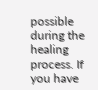possible during the healing process. If you have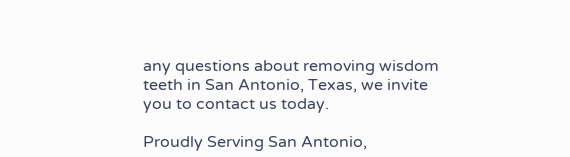any questions about removing wisdom teeth in San Antonio, Texas, we invite you to contact us today.

Proudly Serving San Antonio,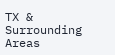TX & Surrounding Areas